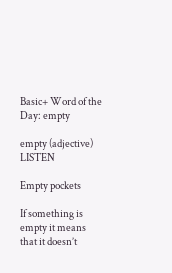Basic+ Word of the Day: empty

empty (adjective) LISTEN

Empty pockets

If something is empty it means that it doesn’t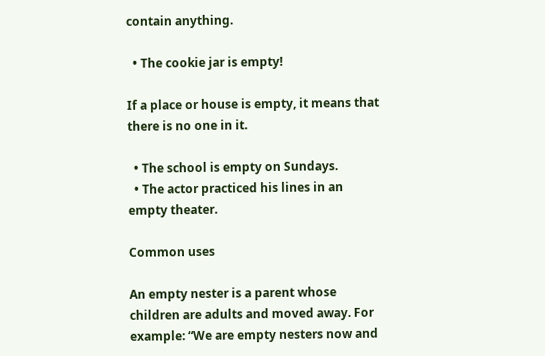contain anything.

  • The cookie jar is empty!

If a place or house is empty, it means that there is no one in it.

  • The school is empty on Sundays.
  • The actor practiced his lines in an empty theater.

Common uses

An empty nester is a parent whose children are adults and moved away. For example: “We are empty nesters now and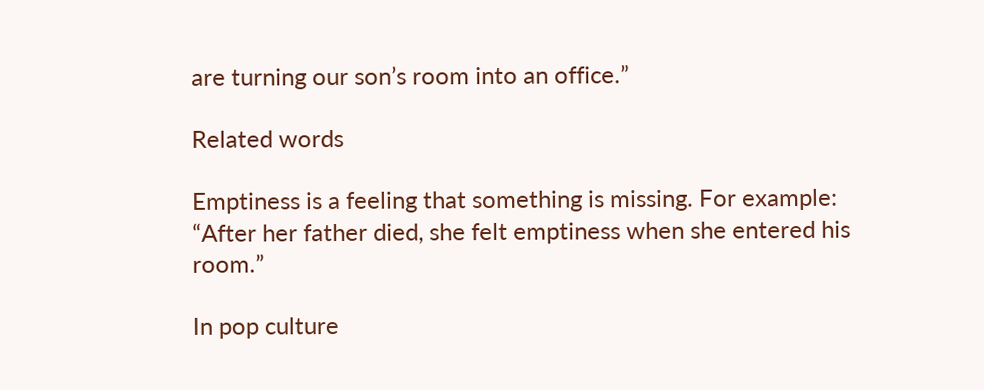are turning our son’s room into an office.”

Related words

Emptiness is a feeling that something is missing. For example: “After her father died, she felt emptiness when she entered his room.”

In pop culture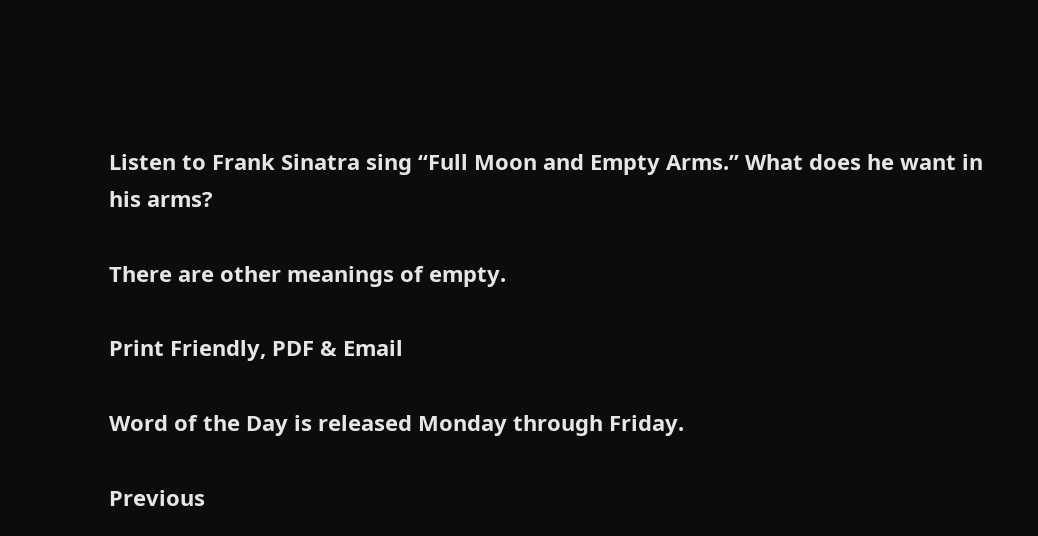Listen to Frank Sinatra sing “Full Moon and Empty Arms.” What does he want in his arms?

There are other meanings of empty.

Print Friendly, PDF & Email

Word of the Day is released Monday through Friday.

Previous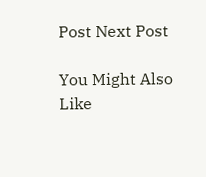Post Next Post

You Might Also Like